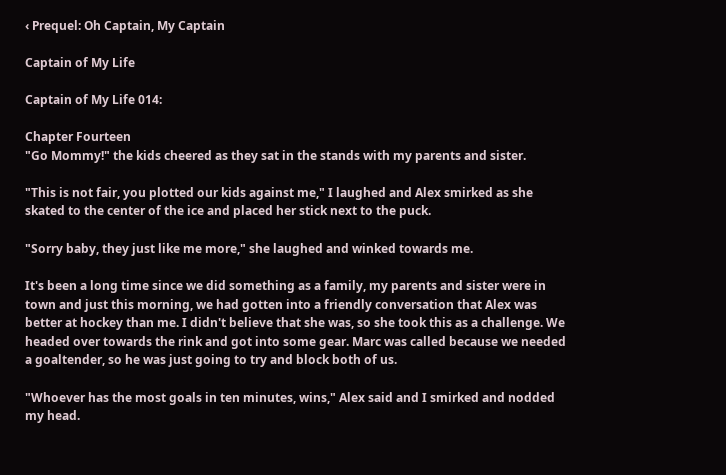‹ Prequel: Oh Captain, My Captain

Captain of My Life

Captain of My Life 014:

Chapter Fourteen
"Go Mommy!" the kids cheered as they sat in the stands with my parents and sister.

"This is not fair, you plotted our kids against me," I laughed and Alex smirked as she skated to the center of the ice and placed her stick next to the puck.

"Sorry baby, they just like me more," she laughed and winked towards me.

It's been a long time since we did something as a family, my parents and sister were in town and just this morning, we had gotten into a friendly conversation that Alex was better at hockey than me. I didn't believe that she was, so she took this as a challenge. We headed over towards the rink and got into some gear. Marc was called because we needed a goaltender, so he was just going to try and block both of us.

"Whoever has the most goals in ten minutes, wins," Alex said and I smirked and nodded my head.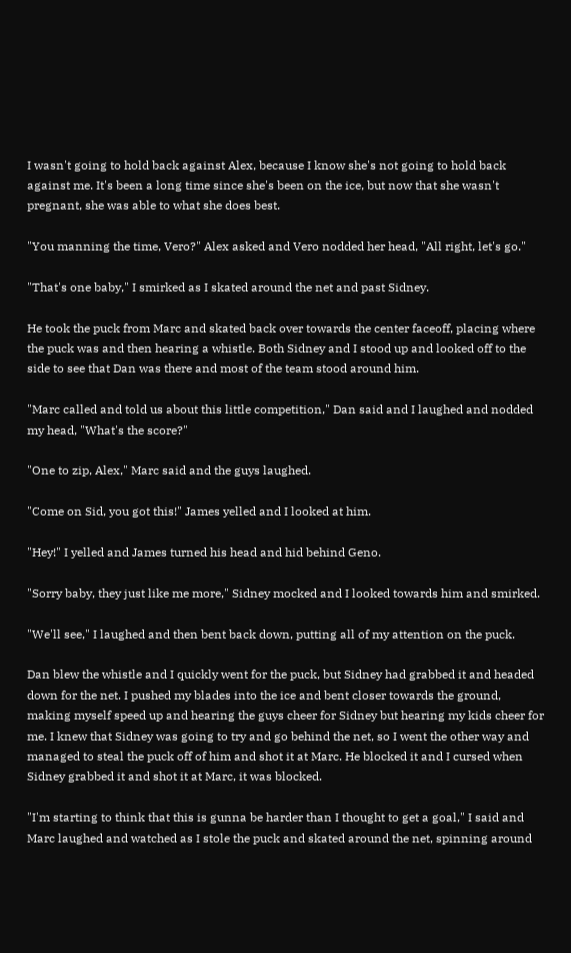I wasn't going to hold back against Alex, because I know she's not going to hold back against me. It's been a long time since she's been on the ice, but now that she wasn't pregnant, she was able to what she does best.

"You manning the time, Vero?" Alex asked and Vero nodded her head, "All right, let's go."

"That's one baby," I smirked as I skated around the net and past Sidney.

He took the puck from Marc and skated back over towards the center faceoff, placing where the puck was and then hearing a whistle. Both Sidney and I stood up and looked off to the side to see that Dan was there and most of the team stood around him.

"Marc called and told us about this little competition," Dan said and I laughed and nodded my head, "What's the score?"

"One to zip, Alex," Marc said and the guys laughed.

"Come on Sid, you got this!" James yelled and I looked at him.

"Hey!" I yelled and James turned his head and hid behind Geno.

"Sorry baby, they just like me more," Sidney mocked and I looked towards him and smirked.

"We'll see," I laughed and then bent back down, putting all of my attention on the puck.

Dan blew the whistle and I quickly went for the puck, but Sidney had grabbed it and headed down for the net. I pushed my blades into the ice and bent closer towards the ground, making myself speed up and hearing the guys cheer for Sidney but hearing my kids cheer for me. I knew that Sidney was going to try and go behind the net, so I went the other way and managed to steal the puck off of him and shot it at Marc. He blocked it and I cursed when Sidney grabbed it and shot it at Marc, it was blocked.

"I'm starting to think that this is gunna be harder than I thought to get a goal," I said and Marc laughed and watched as I stole the puck and skated around the net, spinning around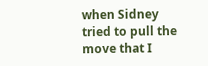when Sidney tried to pull the move that I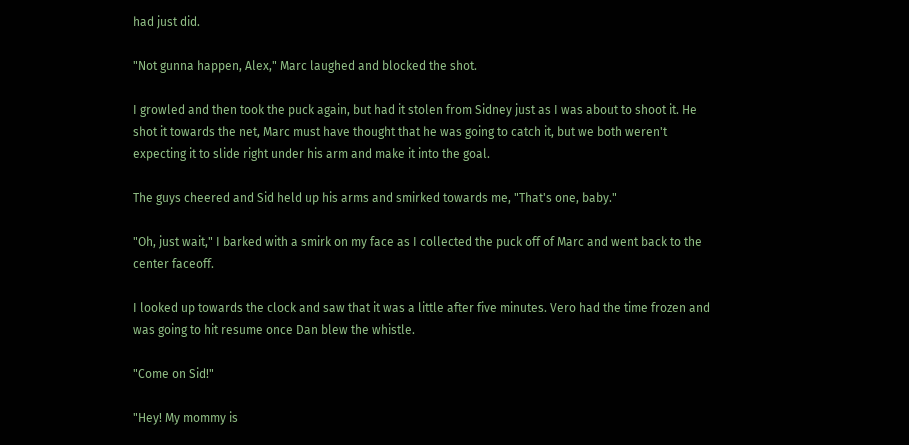had just did.

"Not gunna happen, Alex," Marc laughed and blocked the shot.

I growled and then took the puck again, but had it stolen from Sidney just as I was about to shoot it. He shot it towards the net, Marc must have thought that he was going to catch it, but we both weren't expecting it to slide right under his arm and make it into the goal.

The guys cheered and Sid held up his arms and smirked towards me, "That's one, baby."

"Oh, just wait," I barked with a smirk on my face as I collected the puck off of Marc and went back to the center faceoff.

I looked up towards the clock and saw that it was a little after five minutes. Vero had the time frozen and was going to hit resume once Dan blew the whistle.

"Come on Sid!"

"Hey! My mommy is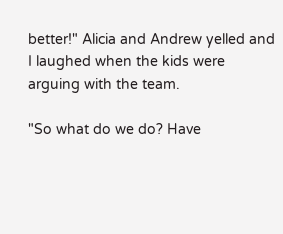better!" Alicia and Andrew yelled and I laughed when the kids were arguing with the team.

"So what do we do? Have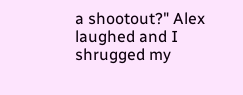a shootout?" Alex laughed and I shrugged my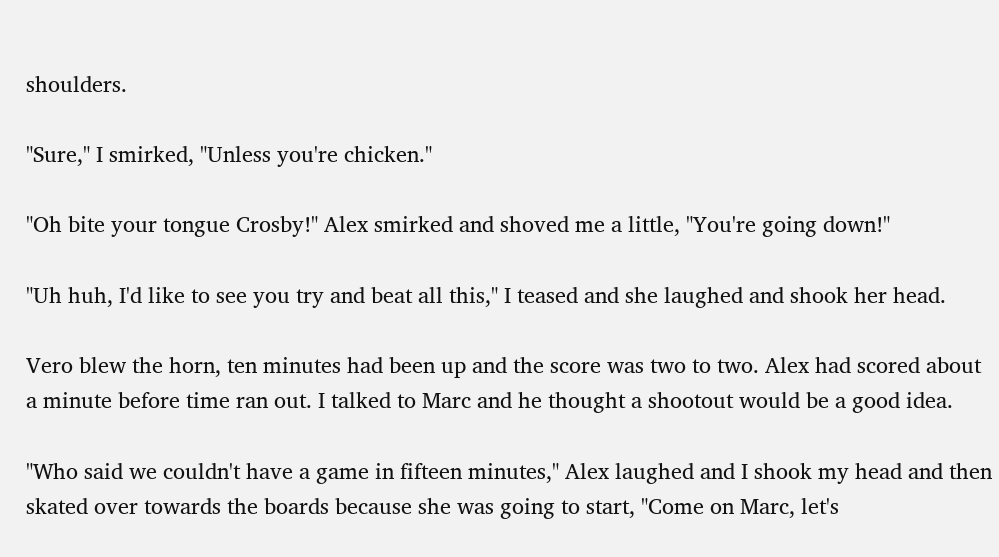shoulders.

"Sure," I smirked, "Unless you're chicken."

"Oh bite your tongue Crosby!" Alex smirked and shoved me a little, "You're going down!"

"Uh huh, I'd like to see you try and beat all this," I teased and she laughed and shook her head.

Vero blew the horn, ten minutes had been up and the score was two to two. Alex had scored about a minute before time ran out. I talked to Marc and he thought a shootout would be a good idea.

"Who said we couldn't have a game in fifteen minutes," Alex laughed and I shook my head and then skated over towards the boards because she was going to start, "Come on Marc, let's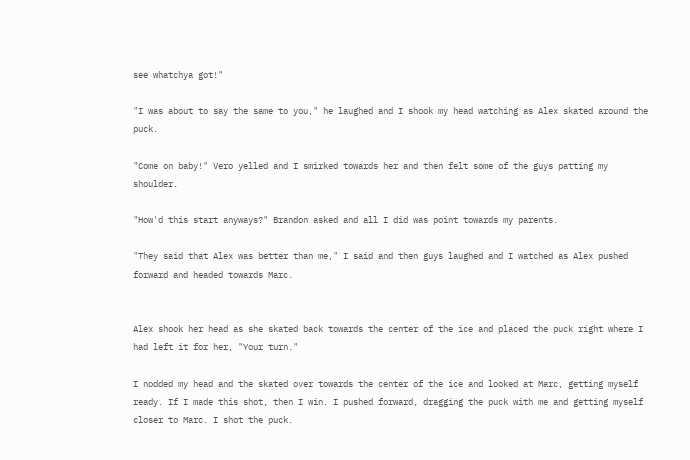see whatchya got!"

"I was about to say the same to you," he laughed and I shook my head watching as Alex skated around the puck.

"Come on baby!" Vero yelled and I smirked towards her and then felt some of the guys patting my shoulder.

"How'd this start anyways?" Brandon asked and all I did was point towards my parents.

"They said that Alex was better than me," I said and then guys laughed and I watched as Alex pushed forward and headed towards Marc.


Alex shook her head as she skated back towards the center of the ice and placed the puck right where I had left it for her, "Your turn."

I nodded my head and the skated over towards the center of the ice and looked at Marc, getting myself ready. If I made this shot, then I win. I pushed forward, dragging the puck with me and getting myself closer to Marc. I shot the puck.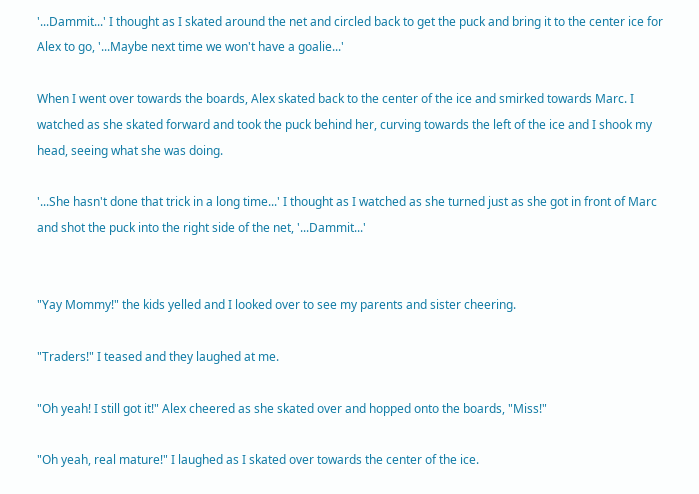'...Dammit...' I thought as I skated around the net and circled back to get the puck and bring it to the center ice for Alex to go, '...Maybe next time we won't have a goalie...'

When I went over towards the boards, Alex skated back to the center of the ice and smirked towards Marc. I watched as she skated forward and took the puck behind her, curving towards the left of the ice and I shook my head, seeing what she was doing.

'...She hasn't done that trick in a long time...' I thought as I watched as she turned just as she got in front of Marc and shot the puck into the right side of the net, '...Dammit...'


"Yay Mommy!" the kids yelled and I looked over to see my parents and sister cheering.

"Traders!" I teased and they laughed at me.

"Oh yeah! I still got it!" Alex cheered as she skated over and hopped onto the boards, "Miss!"

"Oh yeah, real mature!" I laughed as I skated over towards the center of the ice.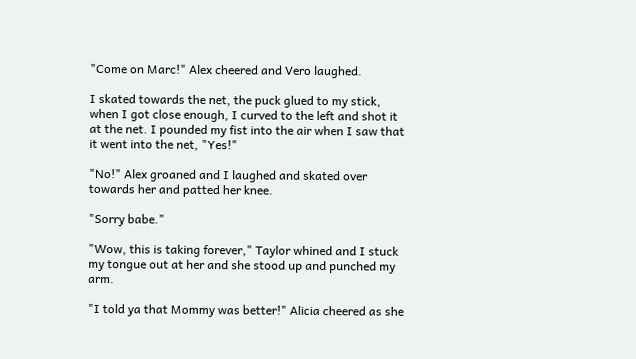"Come on Marc!" Alex cheered and Vero laughed.

I skated towards the net, the puck glued to my stick, when I got close enough, I curved to the left and shot it at the net. I pounded my fist into the air when I saw that it went into the net, "Yes!"

"No!" Alex groaned and I laughed and skated over towards her and patted her knee.

"Sorry babe."

"Wow, this is taking forever," Taylor whined and I stuck my tongue out at her and she stood up and punched my arm.

"I told ya that Mommy was better!" Alicia cheered as she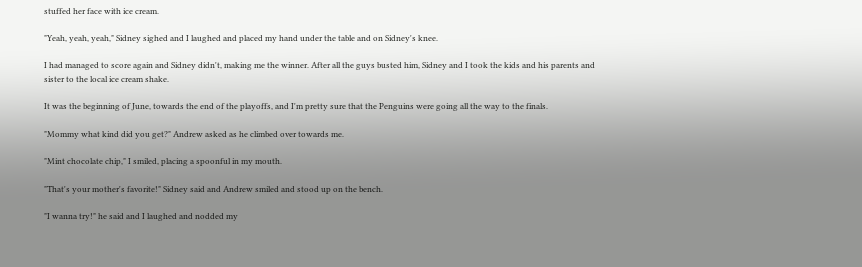stuffed her face with ice cream.

"Yeah, yeah, yeah," Sidney sighed and I laughed and placed my hand under the table and on Sidney's knee.

I had managed to score again and Sidney didn't, making me the winner. After all the guys busted him, Sidney and I took the kids and his parents and sister to the local ice cream shake.

It was the beginning of June, towards the end of the playoffs, and I'm pretty sure that the Penguins were going all the way to the finals.

"Mommy what kind did you get?" Andrew asked as he climbed over towards me.

"Mint chocolate chip," I smiled, placing a spoonful in my mouth.

"That's your mother's favorite!" Sidney said and Andrew smiled and stood up on the bench.

"I wanna try!" he said and I laughed and nodded my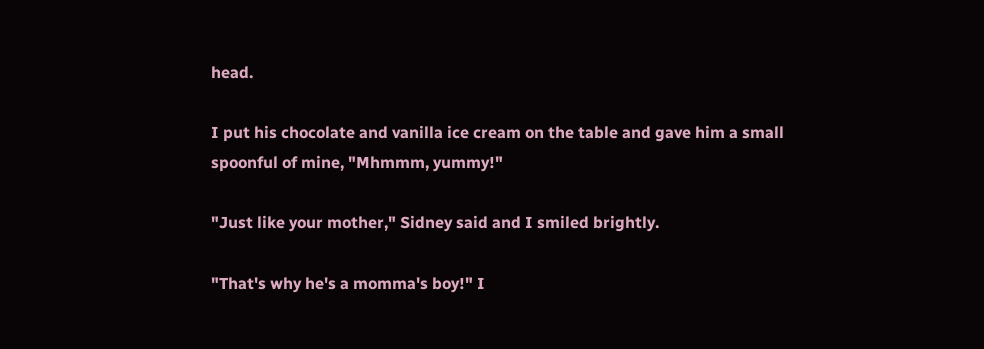head.

I put his chocolate and vanilla ice cream on the table and gave him a small spoonful of mine, "Mhmmm, yummy!"

"Just like your mother," Sidney said and I smiled brightly.

"That's why he's a momma's boy!" I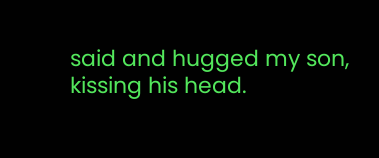said and hugged my son, kissing his head.